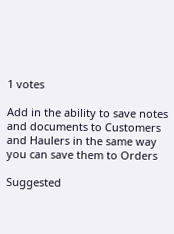1 votes

Add in the ability to save notes and documents to Customers and Haulers in the same way you can save them to Orders

Suggested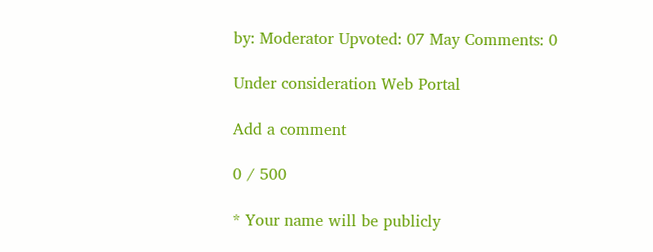by: Moderator Upvoted: 07 May Comments: 0

Under consideration Web Portal

Add a comment

0 / 500

* Your name will be publicly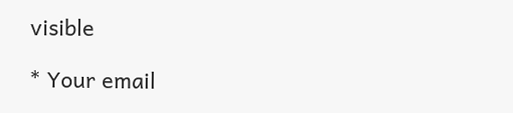visible

* Your email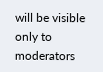will be visible only to moderators